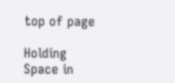top of page

Holding Space in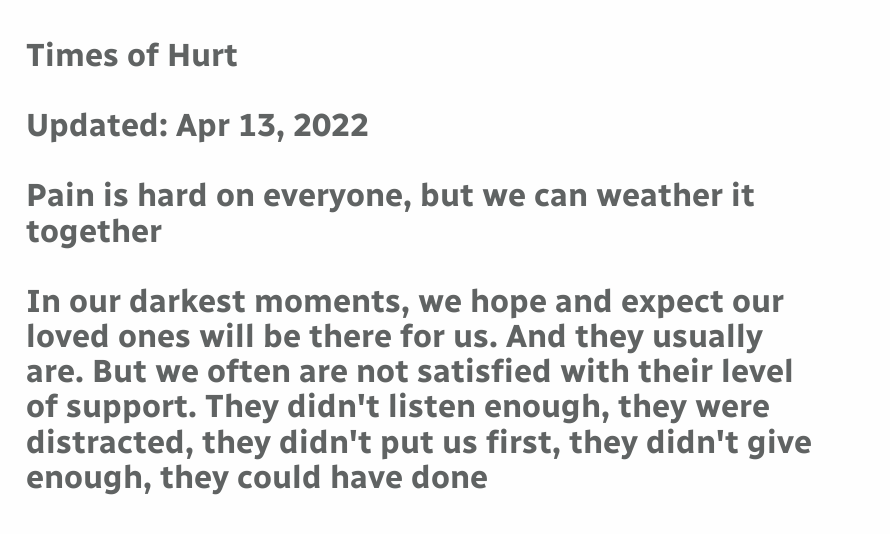Times of Hurt

Updated: Apr 13, 2022

Pain is hard on everyone, but we can weather it together

In our darkest moments, we hope and expect our loved ones will be there for us. And they usually are. But we often are not satisfied with their level of support. They didn't listen enough, they were distracted, they didn't put us first, they didn't give enough, they could have done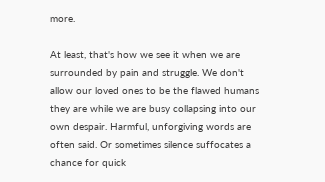more.

At least, that's how we see it when we are surrounded by pain and struggle. We don't allow our loved ones to be the flawed humans they are while we are busy collapsing into our own despair. Harmful, unforgiving words are often said. Or sometimes silence suffocates a chance for quick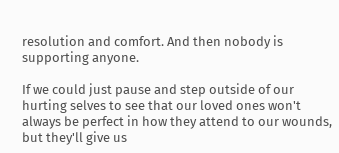resolution and comfort. And then nobody is supporting anyone.

If we could just pause and step outside of our hurting selves to see that our loved ones won't always be perfect in how they attend to our wounds, but they'll give us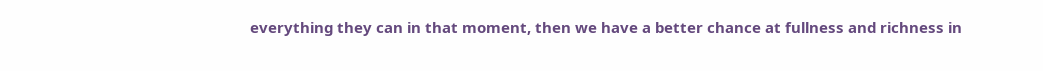everything they can in that moment, then we have a better chance at fullness and richness in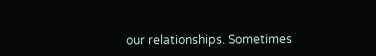our relationships. Sometimes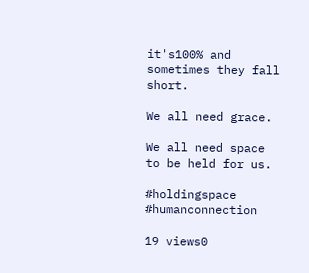it's100% and sometimes they fall short.

We all need grace.

We all need space to be held for us.

#holdingspace #humanconnection

19 views0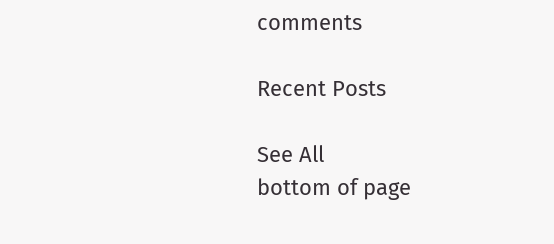comments

Recent Posts

See All
bottom of page